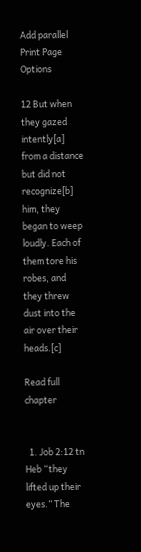Add parallel Print Page Options

12 But when they gazed intently[a] from a distance but did not recognize[b] him, they began to weep loudly. Each of them tore his robes, and they threw dust into the air over their heads.[c]

Read full chapter


  1. Job 2:12 tn Heb “they lifted up their eyes.” The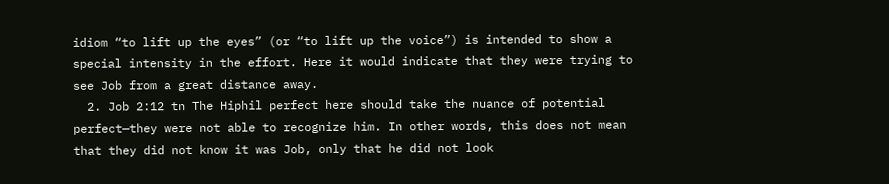idiom “to lift up the eyes” (or “to lift up the voice”) is intended to show a special intensity in the effort. Here it would indicate that they were trying to see Job from a great distance away.
  2. Job 2:12 tn The Hiphil perfect here should take the nuance of potential perfect—they were not able to recognize him. In other words, this does not mean that they did not know it was Job, only that he did not look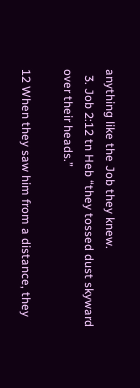anything like the Job they knew.
  3. Job 2:12 tn Heb “they tossed dust skyward over their heads.”

12 When they saw him from a distance, they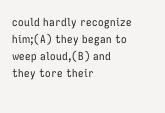could hardly recognize him;(A) they began to weep aloud,(B) and they tore their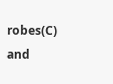robes(C) and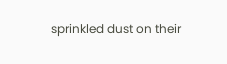sprinkled dust on their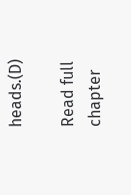heads.(D)

Read full chapter